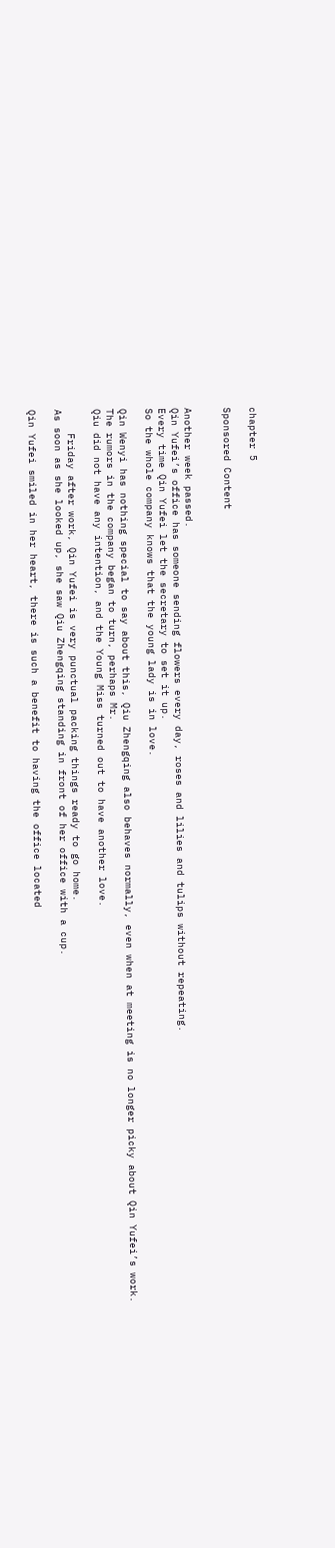chapter 5

Sponsored Content


Another week passed.
Qin Yufei’s office has someone sending flowers every day, roses and lilies and tulips without repeating.
Every time Qin Yufei let the secretary to set it up.
So the whole company knows that the young lady is in love.

Qin Wenyi has nothing special to say about this, Qiu Zhengqing also behaves normally, even when at meeting is no longer picky about Qin Yufei’s work.
The rumors in the company began to turn, perhaps Mr.
Qiu did not have any intention, and the Young Miss turned out to have another love.

    Friday after work, Qin Yufei is very punctual packing things ready to go home.
As soon as she looked up, she saw Qiu Zhengqing standing in front of her office with a cup.

Qin Yufei smiled in her heart, there is such a benefit to having the office located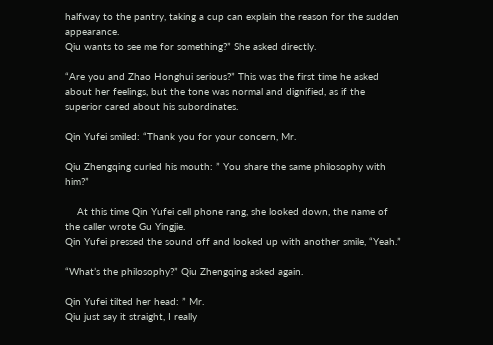halfway to the pantry, taking a cup can explain the reason for the sudden appearance.
Qiu wants to see me for something?” She asked directly.

“Are you and Zhao Honghui serious?” This was the first time he asked about her feelings, but the tone was normal and dignified, as if the superior cared about his subordinates.

Qin Yufei smiled: “Thank you for your concern, Mr.

Qiu Zhengqing curled his mouth: ” You share the same philosophy with him?”

    At this time Qin Yufei cell phone rang, she looked down, the name of the caller wrote Gu Yingjie.
Qin Yufei pressed the sound off and looked up with another smile, “Yeah.”

“What’s the philosophy?” Qiu Zhengqing asked again.

Qin Yufei tilted her head: ” Mr.
Qiu just say it straight, I really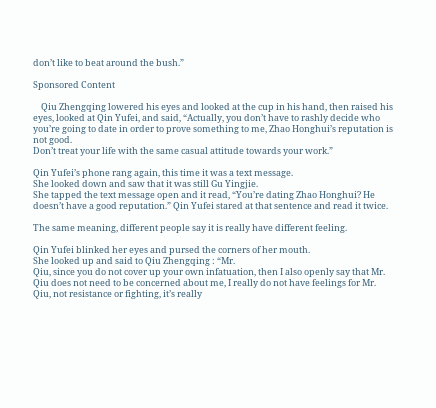don’t like to beat around the bush.”

Sponsored Content

    Qiu Zhengqing lowered his eyes and looked at the cup in his hand, then raised his eyes, looked at Qin Yufei, and said, “Actually, you don’t have to rashly decide who you’re going to date in order to prove something to me, Zhao Honghui’s reputation is not good.
Don’t treat your life with the same casual attitude towards your work.”

Qin Yufei’s phone rang again, this time it was a text message.
She looked down and saw that it was still Gu Yingjie.
She tapped the text message open and it read, “You’re dating Zhao Honghui? He doesn’t have a good reputation.” Qin Yufei stared at that sentence and read it twice.

The same meaning, different people say it is really have different feeling.

Qin Yufei blinked her eyes and pursed the corners of her mouth.
She looked up and said to Qiu Zhengqing : “Mr.
Qiu, since you do not cover up your own infatuation, then I also openly say that Mr.
Qiu does not need to be concerned about me, I really do not have feelings for Mr.
Qiu, not resistance or fighting, it’s really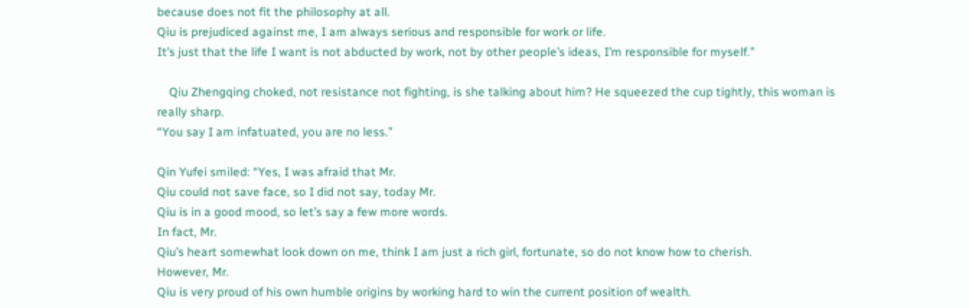because does not fit the philosophy at all.
Qiu is prejudiced against me, I am always serious and responsible for work or life.
It’s just that the life I want is not abducted by work, not by other people’s ideas, I’m responsible for myself.”

    Qiu Zhengqing choked, not resistance not fighting, is she talking about him? He squeezed the cup tightly, this woman is really sharp.
“You say I am infatuated, you are no less.”

Qin Yufei smiled: “Yes, I was afraid that Mr.
Qiu could not save face, so I did not say, today Mr.
Qiu is in a good mood, so let’s say a few more words.
In fact, Mr.
Qiu’s heart somewhat look down on me, think I am just a rich girl, fortunate, so do not know how to cherish.
However, Mr.
Qiu is very proud of his own humble origins by working hard to win the current position of wealth.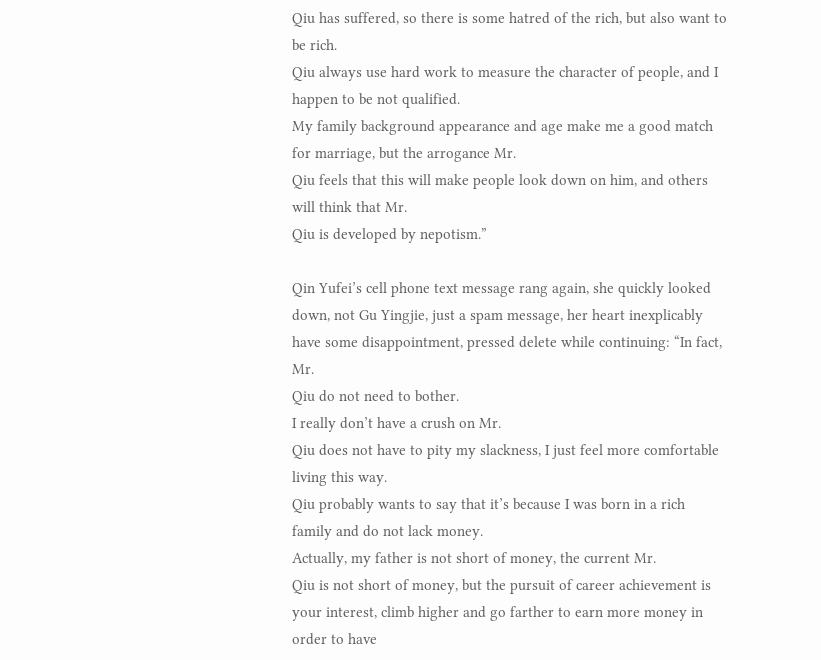Qiu has suffered, so there is some hatred of the rich, but also want to be rich.
Qiu always use hard work to measure the character of people, and I happen to be not qualified.
My family background appearance and age make me a good match for marriage, but the arrogance Mr.
Qiu feels that this will make people look down on him, and others will think that Mr.
Qiu is developed by nepotism.”

Qin Yufei’s cell phone text message rang again, she quickly looked down, not Gu Yingjie, just a spam message, her heart inexplicably have some disappointment, pressed delete while continuing: “In fact, Mr.
Qiu do not need to bother.
I really don’t have a crush on Mr.
Qiu does not have to pity my slackness, I just feel more comfortable living this way.
Qiu probably wants to say that it’s because I was born in a rich family and do not lack money.
Actually, my father is not short of money, the current Mr.
Qiu is not short of money, but the pursuit of career achievement is your interest, climb higher and go farther to earn more money in order to have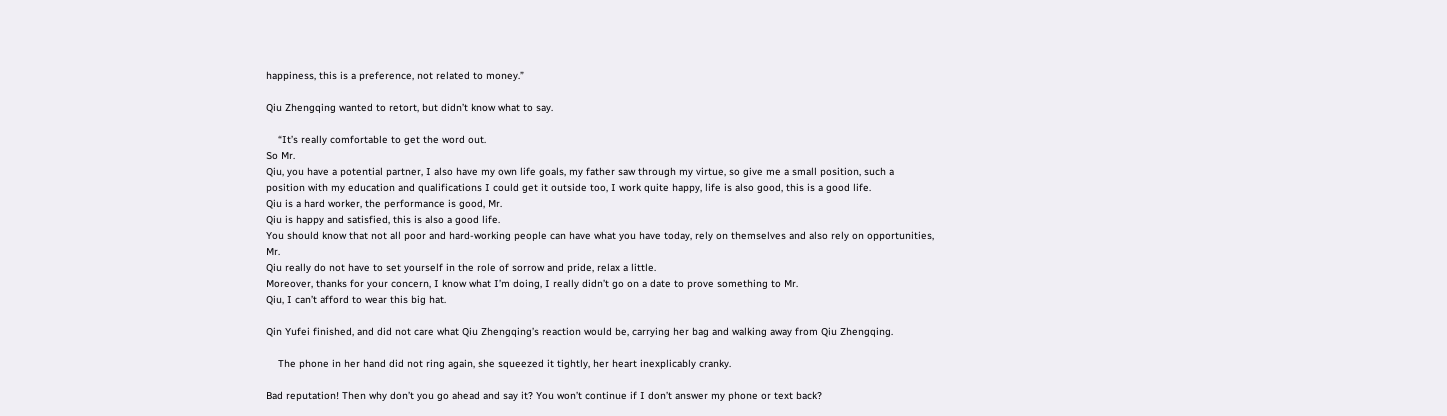happiness, this is a preference, not related to money.”

Qiu Zhengqing wanted to retort, but didn’t know what to say.

    “It’s really comfortable to get the word out.
So Mr.
Qiu, you have a potential partner, I also have my own life goals, my father saw through my virtue, so give me a small position, such a position with my education and qualifications I could get it outside too, I work quite happy, life is also good, this is a good life.
Qiu is a hard worker, the performance is good, Mr.
Qiu is happy and satisfied, this is also a good life.
You should know that not all poor and hard-working people can have what you have today, rely on themselves and also rely on opportunities, Mr.
Qiu really do not have to set yourself in the role of sorrow and pride, relax a little.
Moreover, thanks for your concern, I know what I’m doing, I really didn’t go on a date to prove something to Mr.
Qiu, I can’t afford to wear this big hat.

Qin Yufei finished, and did not care what Qiu Zhengqing’s reaction would be, carrying her bag and walking away from Qiu Zhengqing.

    The phone in her hand did not ring again, she squeezed it tightly, her heart inexplicably cranky.

Bad reputation! Then why don’t you go ahead and say it? You won’t continue if I don’t answer my phone or text back?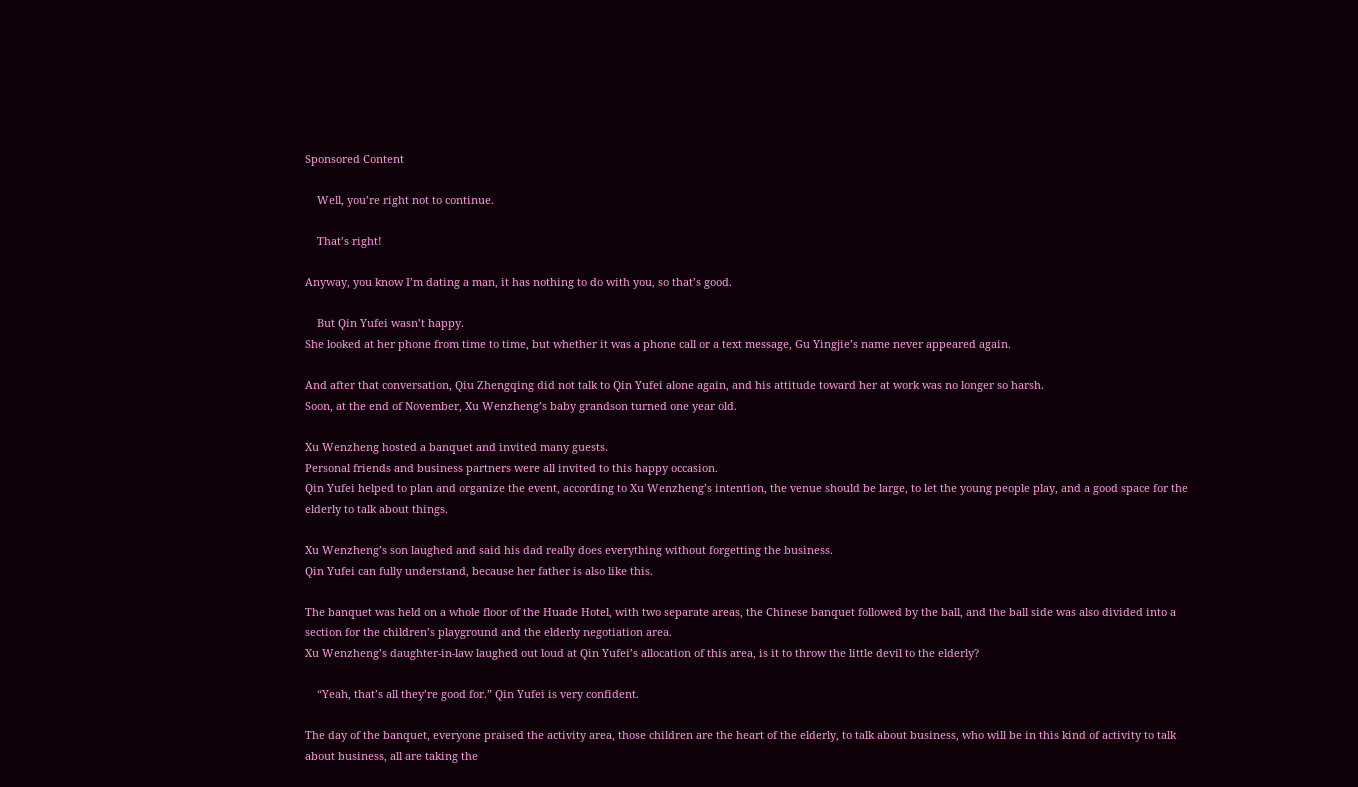Sponsored Content

    Well, you’re right not to continue.

    That’s right!

Anyway, you know I’m dating a man, it has nothing to do with you, so that’s good.

    But Qin Yufei wasn’t happy.
She looked at her phone from time to time, but whether it was a phone call or a text message, Gu Yingjie’s name never appeared again.

And after that conversation, Qiu Zhengqing did not talk to Qin Yufei alone again, and his attitude toward her at work was no longer so harsh.
Soon, at the end of November, Xu Wenzheng’s baby grandson turned one year old.

Xu Wenzheng hosted a banquet and invited many guests.
Personal friends and business partners were all invited to this happy occasion.
Qin Yufei helped to plan and organize the event, according to Xu Wenzheng’s intention, the venue should be large, to let the young people play, and a good space for the elderly to talk about things.

Xu Wenzheng’s son laughed and said his dad really does everything without forgetting the business.
Qin Yufei can fully understand, because her father is also like this.

The banquet was held on a whole floor of the Huade Hotel, with two separate areas, the Chinese banquet followed by the ball, and the ball side was also divided into a section for the children’s playground and the elderly negotiation area.
Xu Wenzheng’s daughter-in-law laughed out loud at Qin Yufei’s allocation of this area, is it to throw the little devil to the elderly?

    “Yeah, that’s all they’re good for.” Qin Yufei is very confident.

The day of the banquet, everyone praised the activity area, those children are the heart of the elderly, to talk about business, who will be in this kind of activity to talk about business, all are taking the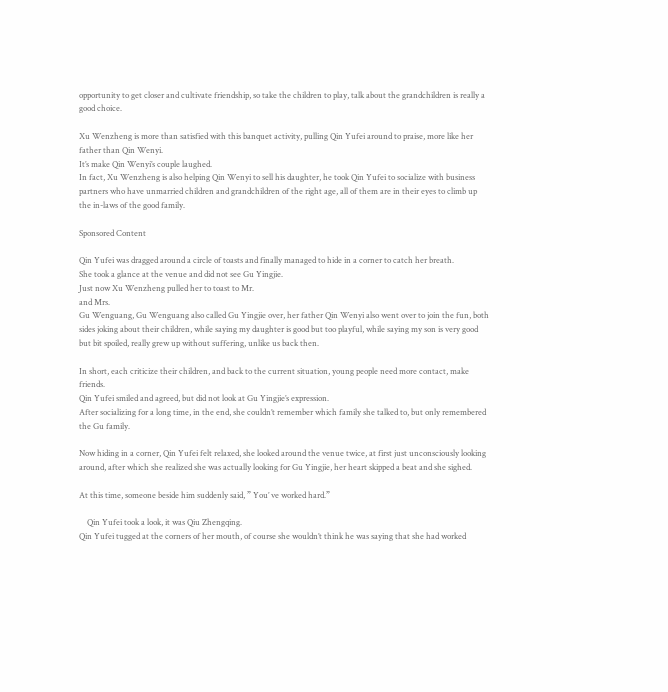opportunity to get closer and cultivate friendship, so take the children to play, talk about the grandchildren is really a good choice.

Xu Wenzheng is more than satisfied with this banquet activity, pulling Qin Yufei around to praise, more like her father than Qin Wenyi.
It’s make Qin Wenyi’s couple laughed.
In fact, Xu Wenzheng is also helping Qin Wenyi to sell his daughter, he took Qin Yufei to socialize with business partners who have unmarried children and grandchildren of the right age, all of them are in their eyes to climb up the in-laws of the good family.

Sponsored Content

Qin Yufei was dragged around a circle of toasts and finally managed to hide in a corner to catch her breath.
She took a glance at the venue and did not see Gu Yingjie.
Just now Xu Wenzheng pulled her to toast to Mr.
and Mrs.
Gu Wenguang, Gu Wenguang also called Gu Yingjie over, her father Qin Wenyi also went over to join the fun, both sides joking about their children, while saying my daughter is good but too playful, while saying my son is very good but bit spoiled, really grew up without suffering, unlike us back then.

In short, each criticize their children, and back to the current situation, young people need more contact, make friends.
Qin Yufei smiled and agreed, but did not look at Gu Yingjie’s expression.
After socializing for a long time, in the end, she couldn’t remember which family she talked to, but only remembered the Gu family.

Now hiding in a corner, Qin Yufei felt relaxed, she looked around the venue twice, at first just unconsciously looking around, after which she realized she was actually looking for Gu Yingjie, her heart skipped a beat and she sighed.

At this time, someone beside him suddenly said, ” You’ ve worked hard.”

    Qin Yufei took a look, it was Qiu Zhengqing.
Qin Yufei tugged at the corners of her mouth, of course she wouldn’t think he was saying that she had worked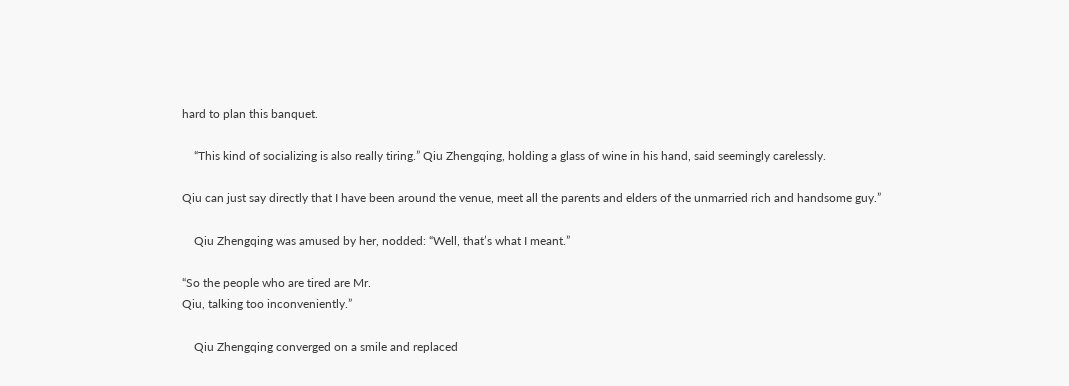hard to plan this banquet.

    “This kind of socializing is also really tiring.” Qiu Zhengqing, holding a glass of wine in his hand, said seemingly carelessly.

Qiu can just say directly that I have been around the venue, meet all the parents and elders of the unmarried rich and handsome guy.”

    Qiu Zhengqing was amused by her, nodded: “Well, that’s what I meant.”

“So the people who are tired are Mr.
Qiu, talking too inconveniently.”

    Qiu Zhengqing converged on a smile and replaced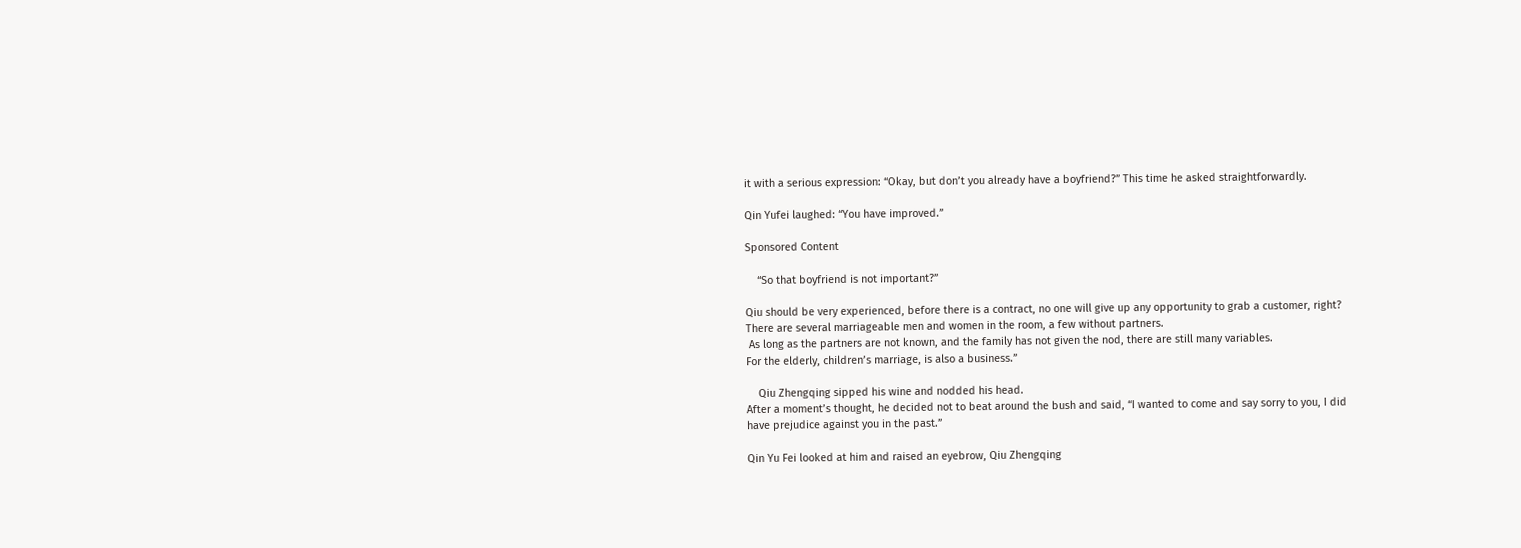it with a serious expression: “Okay, but don’t you already have a boyfriend?” This time he asked straightforwardly.

Qin Yufei laughed: “You have improved.”

Sponsored Content

    “So that boyfriend is not important?”

Qiu should be very experienced, before there is a contract, no one will give up any opportunity to grab a customer, right? There are several marriageable men and women in the room, a few without partners.
 As long as the partners are not known, and the family has not given the nod, there are still many variables.
For the elderly, children’s marriage, is also a business.”

    Qiu Zhengqing sipped his wine and nodded his head.
After a moment’s thought, he decided not to beat around the bush and said, “I wanted to come and say sorry to you, I did have prejudice against you in the past.”

Qin Yu Fei looked at him and raised an eyebrow, Qiu Zhengqing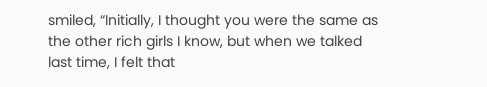smiled, “Initially, I thought you were the same as the other rich girls I know, but when we talked last time, I felt that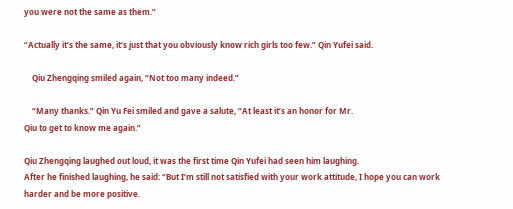you were not the same as them.”

“Actually it’s the same, it’s just that you obviously know rich girls too few.” Qin Yufei said.

    Qiu Zhengqing smiled again, “Not too many indeed.”

    “Many thanks.” Qin Yu Fei smiled and gave a salute, “At least it’s an honor for Mr.
Qiu to get to know me again.”

Qiu Zhengqing laughed out loud, it was the first time Qin Yufei had seen him laughing.
After he finished laughing, he said: “But I’m still not satisfied with your work attitude, I hope you can work harder and be more positive.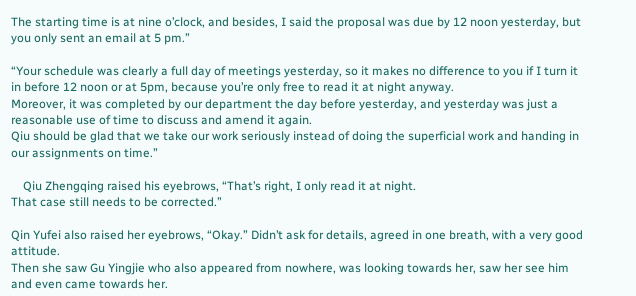The starting time is at nine o’clock, and besides, I said the proposal was due by 12 noon yesterday, but you only sent an email at 5 pm.”

“Your schedule was clearly a full day of meetings yesterday, so it makes no difference to you if I turn it in before 12 noon or at 5pm, because you’re only free to read it at night anyway.
Moreover, it was completed by our department the day before yesterday, and yesterday was just a reasonable use of time to discuss and amend it again.
Qiu should be glad that we take our work seriously instead of doing the superficial work and handing in our assignments on time.”

    Qiu Zhengqing raised his eyebrows, “That’s right, I only read it at night.
That case still needs to be corrected.”

Qin Yufei also raised her eyebrows, “Okay.” Didn’t ask for details, agreed in one breath, with a very good attitude.
Then she saw Gu Yingjie who also appeared from nowhere, was looking towards her, saw her see him and even came towards her.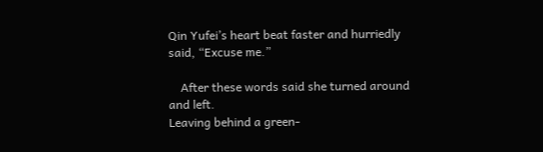Qin Yufei’s heart beat faster and hurriedly said, “Excuse me.”

    After these words said she turned around and left.
Leaving behind a green-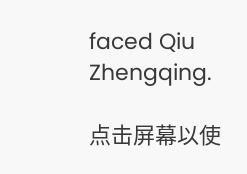faced Qiu Zhengqing.

点击屏幕以使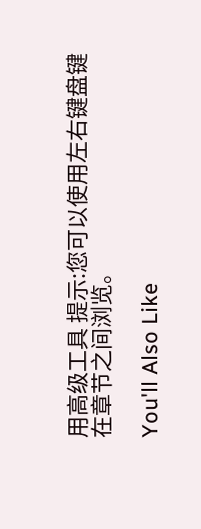用高级工具 提示:您可以使用左右键盘键在章节之间浏览。

You'll Also Like